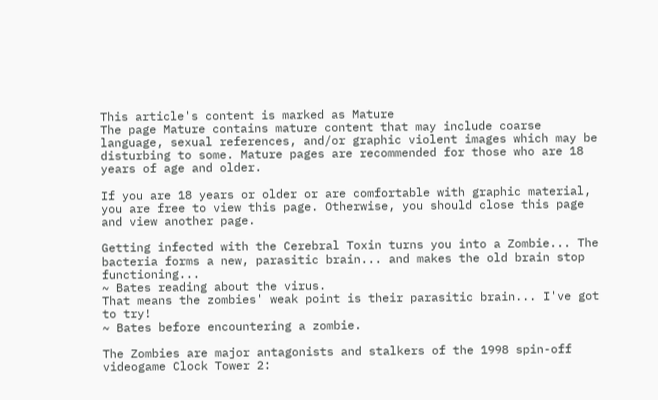This article's content is marked as Mature
The page Mature contains mature content that may include coarse language, sexual references, and/or graphic violent images which may be disturbing to some. Mature pages are recommended for those who are 18 years of age and older.

If you are 18 years or older or are comfortable with graphic material, you are free to view this page. Otherwise, you should close this page and view another page.

Getting infected with the Cerebral Toxin turns you into a Zombie... The bacteria forms a new, parasitic brain... and makes the old brain stop functioning...
~ Bates reading about the virus.
That means the zombies' weak point is their parasitic brain... I've got to try!
~ Bates before encountering a zombie.

The Zombies are major antagonists and stalkers of the 1998 spin-off videogame Clock Tower 2: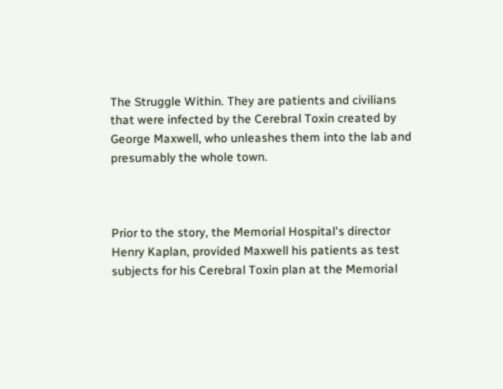The Struggle Within. They are patients and civilians that were infected by the Cerebral Toxin created by George Maxwell, who unleashes them into the lab and presumably the whole town.



Prior to the story, the Memorial Hospital's director Henry Kaplan, provided Maxwell his patients as test subjects for his Cerebral Toxin plan at the Memorial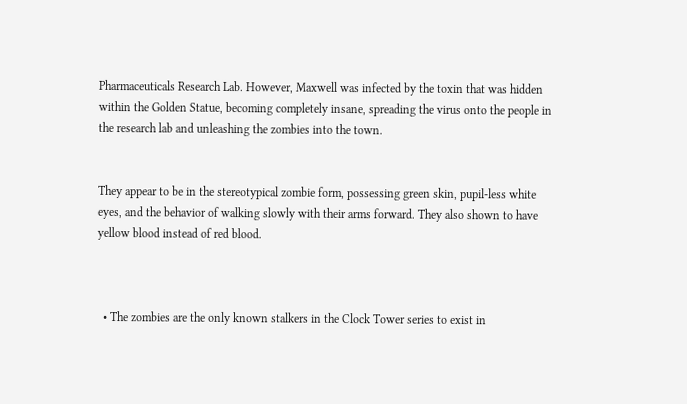Pharmaceuticals Research Lab. However, Maxwell was infected by the toxin that was hidden within the Golden Statue, becoming completely insane, spreading the virus onto the people in the research lab and unleashing the zombies into the town.


They appear to be in the stereotypical zombie form, possessing green skin, pupil-less white eyes, and the behavior of walking slowly with their arms forward. They also shown to have yellow blood instead of red blood.



  • The zombies are the only known stalkers in the Clock Tower series to exist in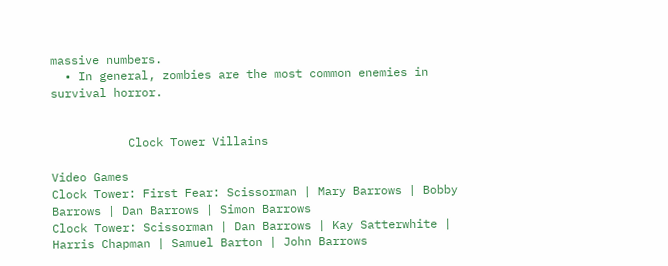massive numbers.
  • In general, zombies are the most common enemies in survival horror.


           Clock Tower Villains

Video Games
Clock Tower: First Fear: Scissorman | Mary Barrows | Bobby Barrows | Dan Barrows | Simon Barrows
Clock Tower: Scissorman | Dan Barrows | Kay Satterwhite | Harris Chapman | Samuel Barton | John Barrows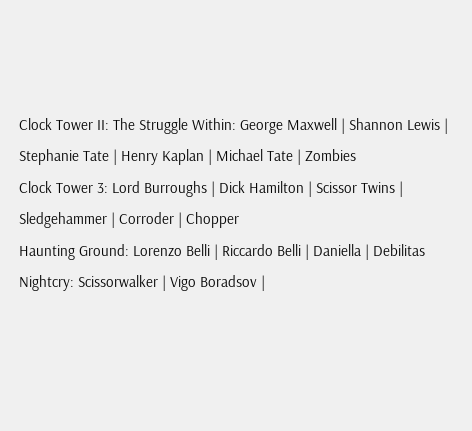Clock Tower II: The Struggle Within: George Maxwell | Shannon Lewis | Stephanie Tate | Henry Kaplan | Michael Tate | Zombies
Clock Tower 3: Lord Burroughs | Dick Hamilton | Scissor Twins | Sledgehammer | Corroder | Chopper
Haunting Ground: Lorenzo Belli | Riccardo Belli | Daniella | Debilitas
Nightcry: Scissorwalker | Vigo Boradsov |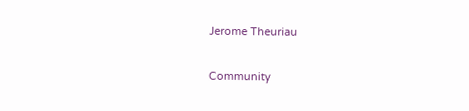Jerome Theuriau

Community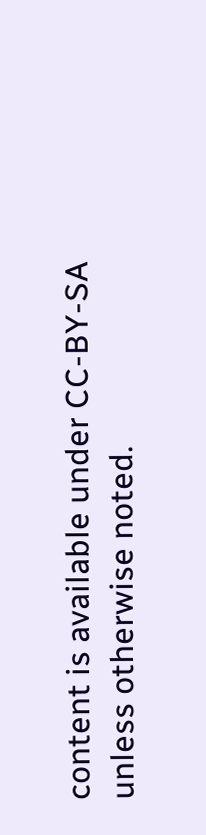content is available under CC-BY-SA unless otherwise noted.